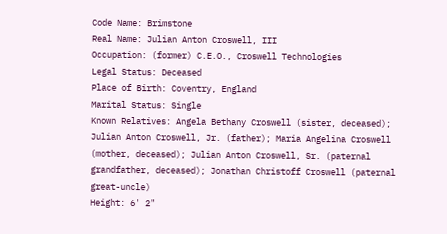Code Name: Brimstone
Real Name: Julian Anton Croswell, III
Occupation: (former) C.E.O., Croswell Technologies
Legal Status: Deceased
Place of Birth: Coventry, England
Marital Status: Single
Known Relatives: Angela Bethany Croswell (sister, deceased); Julian Anton Croswell, Jr. (father); Maria Angelina Croswell (mother, deceased); Julian Anton Croswell, Sr. (paternal grandfather, deceased); Jonathan Christoff Croswell (paternal great-uncle)
Height: 6' 2"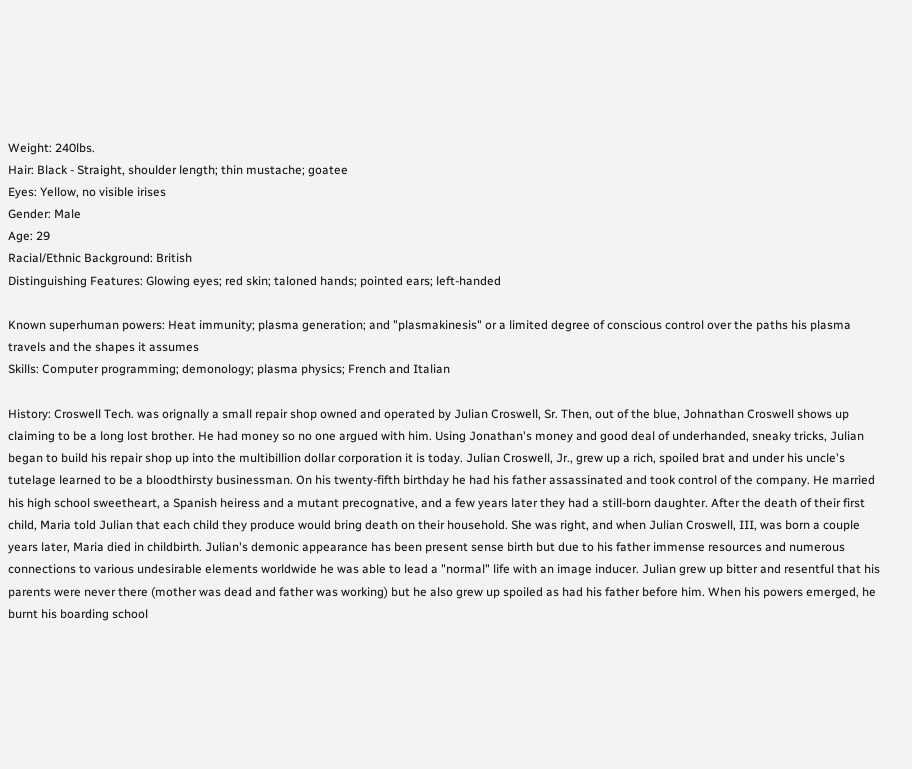Weight: 240lbs.
Hair: Black - Straight, shoulder length; thin mustache; goatee
Eyes: Yellow, no visible irises
Gender: Male
Age: 29
Racial/Ethnic Background: British
Distinguishing Features: Glowing eyes; red skin; taloned hands; pointed ears; left-handed

Known superhuman powers: Heat immunity; plasma generation; and "plasmakinesis" or a limited degree of conscious control over the paths his plasma travels and the shapes it assumes
Skills: Computer programming; demonology; plasma physics; French and Italian

History: Croswell Tech. was orignally a small repair shop owned and operated by Julian Croswell, Sr. Then, out of the blue, Johnathan Croswell shows up claiming to be a long lost brother. He had money so no one argued with him. Using Jonathan's money and good deal of underhanded, sneaky tricks, Julian began to build his repair shop up into the multibillion dollar corporation it is today. Julian Croswell, Jr., grew up a rich, spoiled brat and under his uncle's tutelage learned to be a bloodthirsty businessman. On his twenty-fifth birthday he had his father assassinated and took control of the company. He married his high school sweetheart, a Spanish heiress and a mutant precognative, and a few years later they had a still-born daughter. After the death of their first child, Maria told Julian that each child they produce would bring death on their household. She was right, and when Julian Croswell, III, was born a couple years later, Maria died in childbirth. Julian's demonic appearance has been present sense birth but due to his father immense resources and numerous connections to various undesirable elements worldwide he was able to lead a "normal" life with an image inducer. Julian grew up bitter and resentful that his parents were never there (mother was dead and father was working) but he also grew up spoiled as had his father before him. When his powers emerged, he burnt his boarding school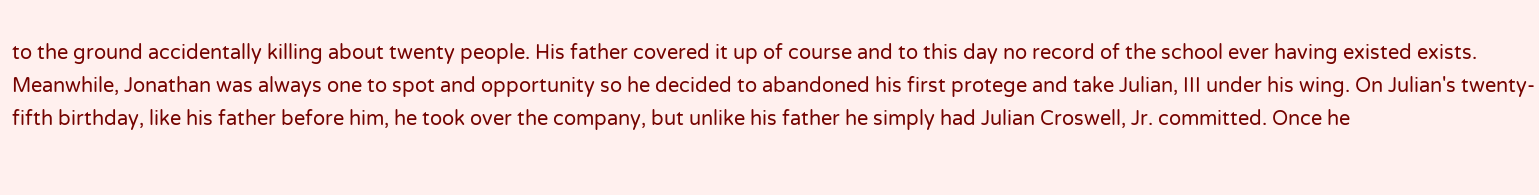to the ground accidentally killing about twenty people. His father covered it up of course and to this day no record of the school ever having existed exists. Meanwhile, Jonathan was always one to spot and opportunity so he decided to abandoned his first protege and take Julian, III under his wing. On Julian's twenty-fifth birthday, like his father before him, he took over the company, but unlike his father he simply had Julian Croswell, Jr. committed. Once he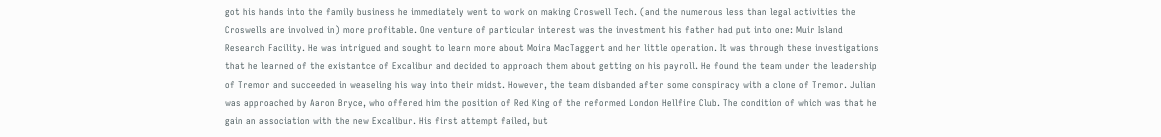got his hands into the family business he immediately went to work on making Croswell Tech. (and the numerous less than legal activities the Croswells are involved in) more profitable. One venture of particular interest was the investment his father had put into one: Muir Island Research Facility. He was intrigued and sought to learn more about Moira MacTaggert and her little operation. It was through these investigations that he learned of the existantce of Excalibur and decided to approach them about getting on his payroll. He found the team under the leadership of Tremor and succeeded in weaseling his way into their midst. However, the team disbanded after some conspiracy with a clone of Tremor. Julian was approached by Aaron Bryce, who offered him the position of Red King of the reformed London Hellfire Club. The condition of which was that he gain an association with the new Excalibur. His first attempt failed, but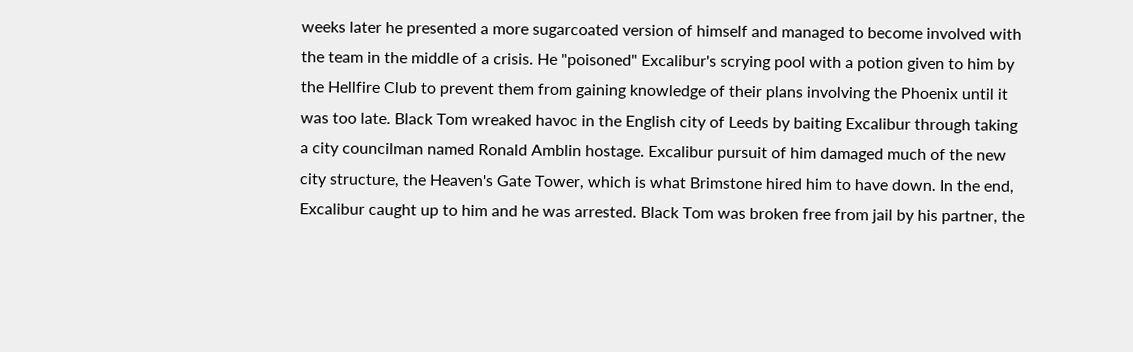weeks later he presented a more sugarcoated version of himself and managed to become involved with the team in the middle of a crisis. He "poisoned" Excalibur's scrying pool with a potion given to him by the Hellfire Club to prevent them from gaining knowledge of their plans involving the Phoenix until it was too late. Black Tom wreaked havoc in the English city of Leeds by baiting Excalibur through taking a city councilman named Ronald Amblin hostage. Excalibur pursuit of him damaged much of the new city structure, the Heaven's Gate Tower, which is what Brimstone hired him to have down. In the end, Excalibur caught up to him and he was arrested. Black Tom was broken free from jail by his partner, the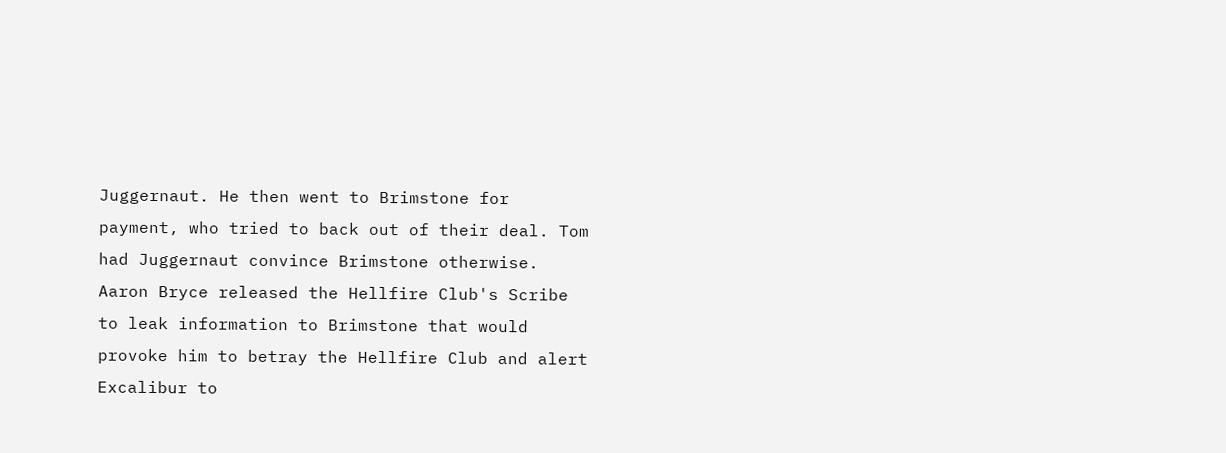Juggernaut. He then went to Brimstone for payment, who tried to back out of their deal. Tom had Juggernaut convince Brimstone otherwise. Aaron Bryce released the Hellfire Club's Scribe to leak information to Brimstone that would provoke him to betray the Hellfire Club and alert Excalibur to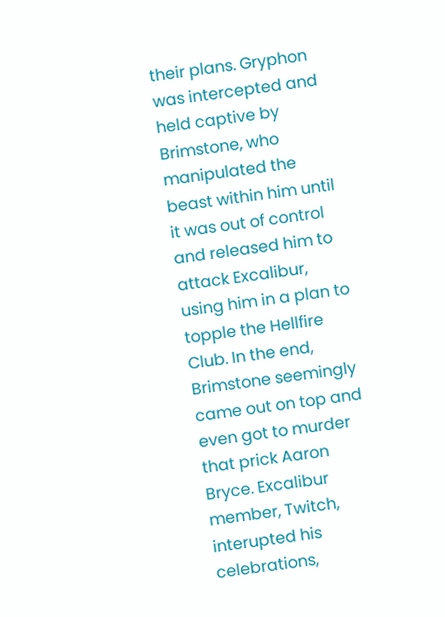their plans. Gryphon was intercepted and held captive by Brimstone, who manipulated the beast within him until it was out of control and released him to attack Excalibur, using him in a plan to topple the Hellfire Club. In the end, Brimstone seemingly came out on top and even got to murder that prick Aaron Bryce. Excalibur member, Twitch, interupted his celebrations,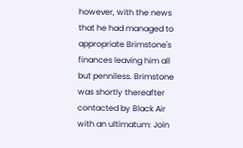however, with the news that he had managed to appropriate Brimstone's finances leaving him all but penniless. Brimstone was shortly thereafter contacted by Black Air with an ultimatum: Join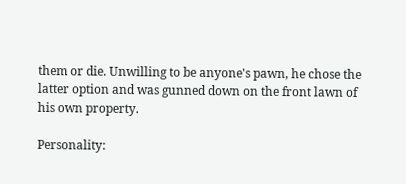them or die. Unwilling to be anyone's pawn, he chose the latter option and was gunned down on the front lawn of his own property.

Personality: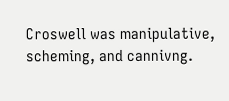Croswell was manipulative, scheming, and cannivng.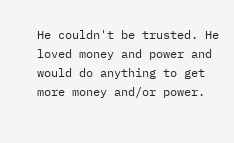He couldn't be trusted. He loved money and power and would do anything to get more money and/or power.